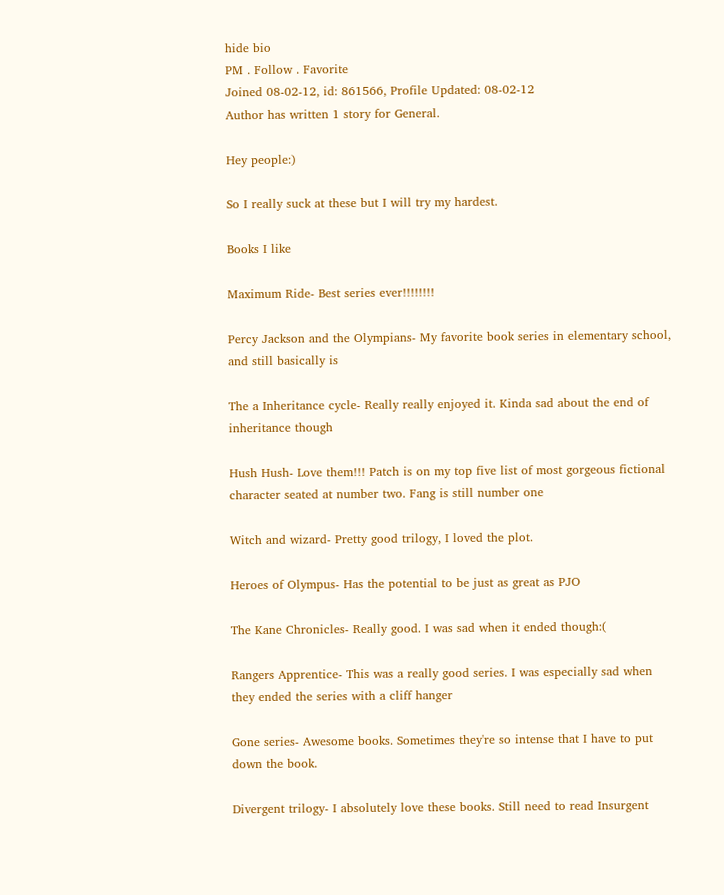hide bio
PM . Follow . Favorite
Joined 08-02-12, id: 861566, Profile Updated: 08-02-12
Author has written 1 story for General.

Hey people:)

So I really suck at these but I will try my hardest.

Books I like

Maximum Ride- Best series ever!!!!!!!!

Percy Jackson and the Olympians- My favorite book series in elementary school, and still basically is

The a Inheritance cycle- Really really enjoyed it. Kinda sad about the end of inheritance though

Hush Hush- Love them!!! Patch is on my top five list of most gorgeous fictional character seated at number two. Fang is still number one

Witch and wizard- Pretty good trilogy, I loved the plot.

Heroes of Olympus- Has the potential to be just as great as PJO

The Kane Chronicles- Really good. I was sad when it ended though:(

Rangers Apprentice- This was a really good series. I was especially sad when they ended the series with a cliff hanger

Gone series- Awesome books. Sometimes they're so intense that I have to put down the book.

Divergent trilogy- I absolutely love these books. Still need to read Insurgent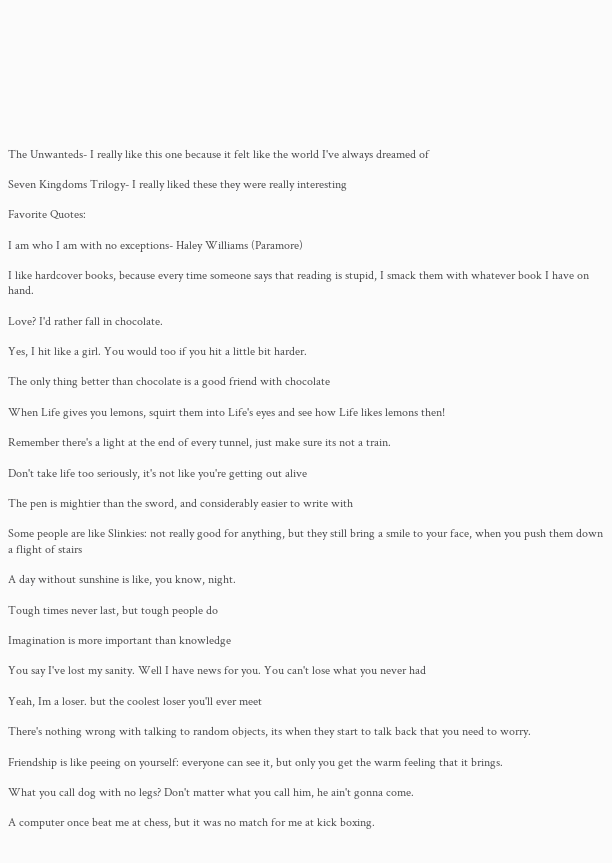The Unwanteds- I really like this one because it felt like the world I've always dreamed of

Seven Kingdoms Trilogy- I really liked these they were really interesting

Favorite Quotes:

I am who I am with no exceptions- Haley Williams (Paramore)

I like hardcover books, because every time someone says that reading is stupid, I smack them with whatever book I have on hand.

Love? I'd rather fall in chocolate.

Yes, I hit like a girl. You would too if you hit a little bit harder.

The only thing better than chocolate is a good friend with chocolate

When Life gives you lemons, squirt them into Life's eyes and see how Life likes lemons then!

Remember there's a light at the end of every tunnel, just make sure its not a train.

Don't take life too seriously, it's not like you're getting out alive

The pen is mightier than the sword, and considerably easier to write with

Some people are like Slinkies: not really good for anything, but they still bring a smile to your face, when you push them down a flight of stairs

A day without sunshine is like, you know, night.

Tough times never last, but tough people do

Imagination is more important than knowledge

You say I've lost my sanity. Well I have news for you. You can't lose what you never had

Yeah, Im a loser. but the coolest loser you'll ever meet

There's nothing wrong with talking to random objects, its when they start to talk back that you need to worry.

Friendship is like peeing on yourself: everyone can see it, but only you get the warm feeling that it brings.

What you call dog with no legs? Don't matter what you call him, he ain't gonna come.

A computer once beat me at chess, but it was no match for me at kick boxing.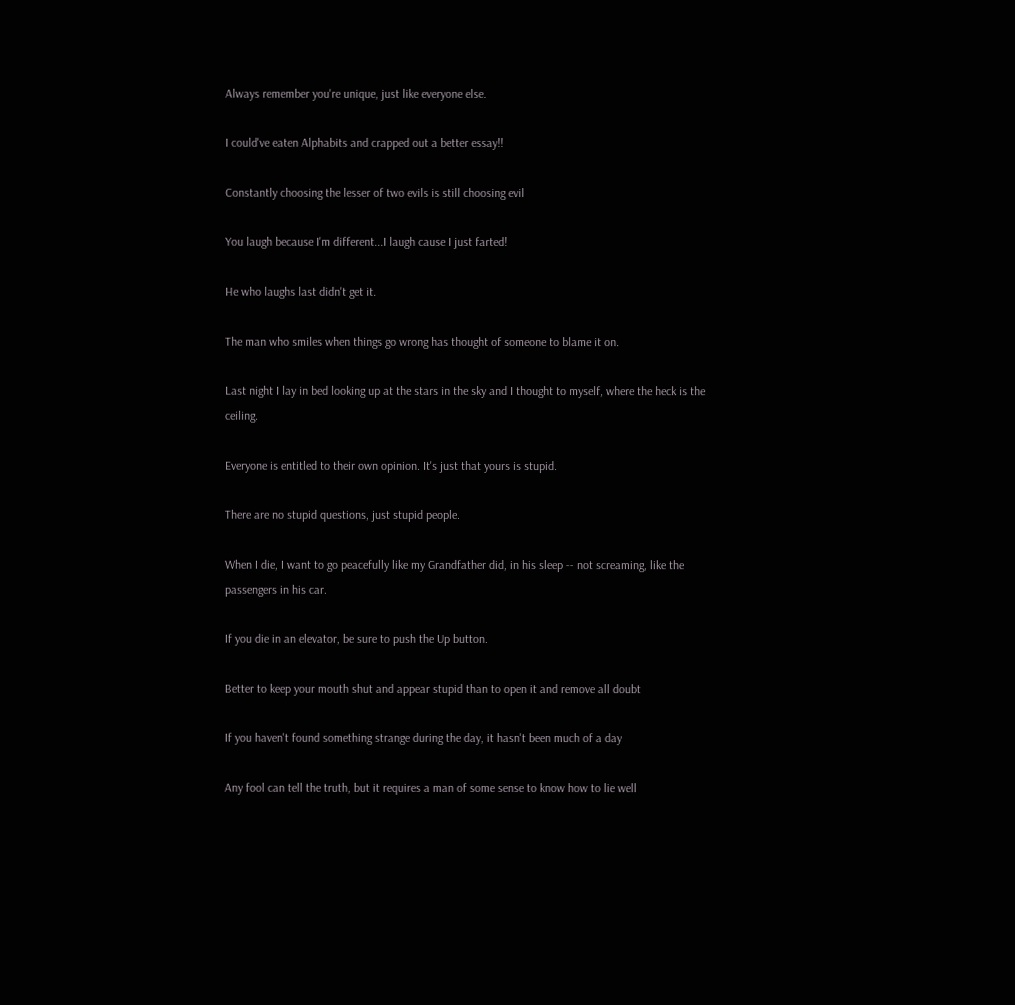Always remember you're unique, just like everyone else.

I could've eaten Alphabits and crapped out a better essay!!

Constantly choosing the lesser of two evils is still choosing evil

You laugh because I'm different...I laugh cause I just farted!

He who laughs last didn't get it.

The man who smiles when things go wrong has thought of someone to blame it on.

Last night I lay in bed looking up at the stars in the sky and I thought to myself, where the heck is the ceiling.

Everyone is entitled to their own opinion. It's just that yours is stupid.

There are no stupid questions, just stupid people.

When I die, I want to go peacefully like my Grandfather did, in his sleep -- not screaming, like the passengers in his car.

If you die in an elevator, be sure to push the Up button.

Better to keep your mouth shut and appear stupid than to open it and remove all doubt

If you haven't found something strange during the day, it hasn't been much of a day

Any fool can tell the truth, but it requires a man of some sense to know how to lie well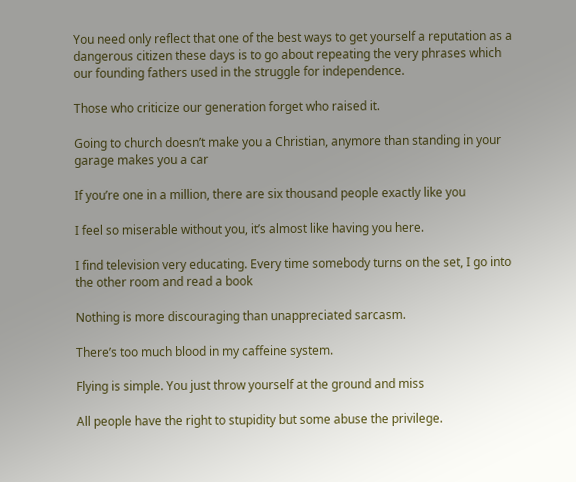You need only reflect that one of the best ways to get yourself a reputation as a dangerous citizen these days is to go about repeating the very phrases which our founding fathers used in the struggle for independence.

Those who criticize our generation forget who raised it.

Going to church doesn’t make you a Christian, anymore than standing in your garage makes you a car

If you’re one in a million, there are six thousand people exactly like you

I feel so miserable without you, it’s almost like having you here.

I find television very educating. Every time somebody turns on the set, I go into the other room and read a book

Nothing is more discouraging than unappreciated sarcasm.

There’s too much blood in my caffeine system.

Flying is simple. You just throw yourself at the ground and miss

All people have the right to stupidity but some abuse the privilege.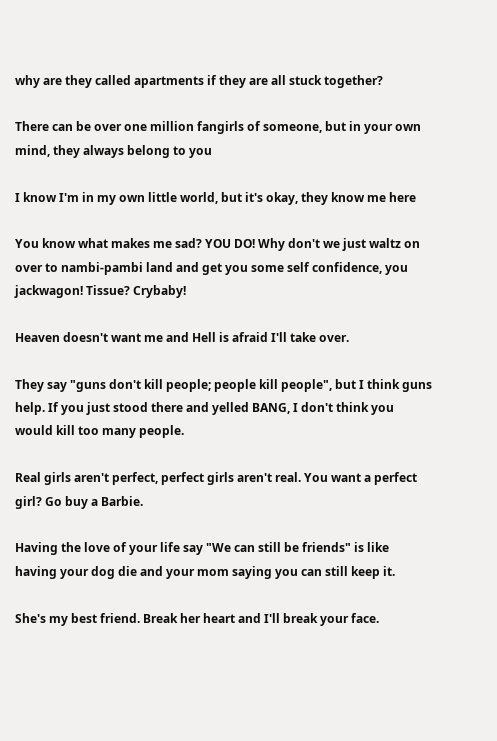why are they called apartments if they are all stuck together?

There can be over one million fangirls of someone, but in your own mind, they always belong to you

I know I'm in my own little world, but it's okay, they know me here

You know what makes me sad? YOU DO! Why don't we just waltz on over to nambi-pambi land and get you some self confidence, you jackwagon! Tissue? Crybaby!

Heaven doesn't want me and Hell is afraid I'll take over.

They say "guns don't kill people; people kill people", but I think guns help. If you just stood there and yelled BANG, I don't think you would kill too many people.

Real girls aren't perfect, perfect girls aren't real. You want a perfect girl? Go buy a Barbie.

Having the love of your life say "We can still be friends" is like having your dog die and your mom saying you can still keep it.

She's my best friend. Break her heart and I'll break your face.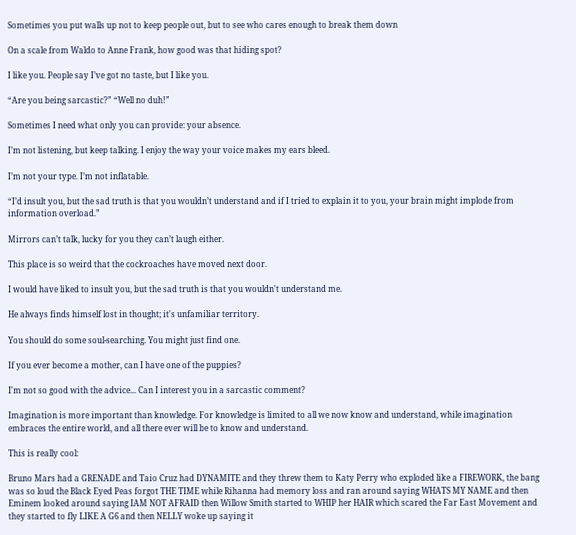Sometimes you put walls up not to keep people out, but to see who cares enough to break them down

On a scale from Waldo to Anne Frank, how good was that hiding spot?

I like you. People say I’ve got no taste, but I like you.

“Are you being sarcastic?” “Well no duh!”

Sometimes I need what only you can provide: your absence.

I’m not listening, but keep talking. I enjoy the way your voice makes my ears bleed.

I’m not your type. I’m not inflatable.

“I’d insult you, but the sad truth is that you wouldn’t understand and if I tried to explain it to you, your brain might implode from information overload.”

Mirrors can’t talk, lucky for you they can’t laugh either.

This place is so weird that the cockroaches have moved next door.

I would have liked to insult you, but the sad truth is that you wouldn't understand me.

He always finds himself lost in thought; it's unfamiliar territory.

You should do some soul-searching. You might just find one.

If you ever become a mother, can I have one of the puppies?

I'm not so good with the advice... Can I interest you in a sarcastic comment?

Imagination is more important than knowledge. For knowledge is limited to all we now know and understand, while imagination embraces the entire world, and all there ever will be to know and understand.

This is really cool:

Bruno Mars had a GRENADE and Taio Cruz had DYNAMITE and they threw them to Katy Perry who exploded like a FIREWORK, the bang was so loud the Black Eyed Peas forgot THE TIME while Rihanna had memory loss and ran around saying WHATS MY NAME and then Eminem looked around saying IAM NOT AFRAID then Willow Smith started to WHIP her HAIR which scared the Far East Movement and they started to fly LIKE A G6 and then NELLY woke up saying it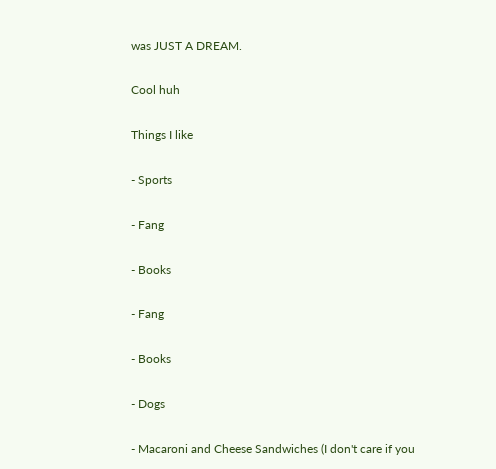was JUST A DREAM.

Cool huh

Things I like

- Sports

- Fang

- Books

- Fang

- Books

- Dogs

- Macaroni and Cheese Sandwiches (I don't care if you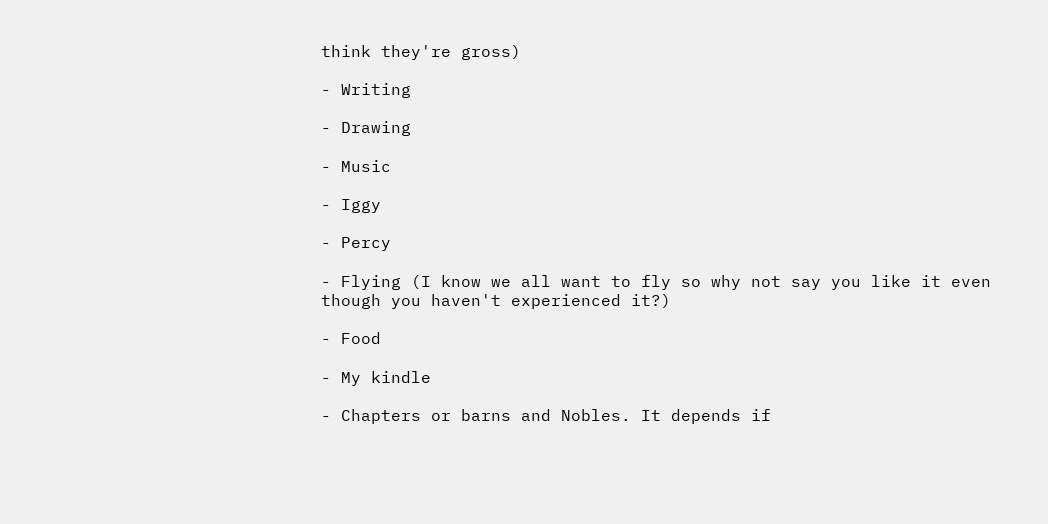think they're gross)

- Writing

- Drawing

- Music

- Iggy

- Percy

- Flying (I know we all want to fly so why not say you like it even though you haven't experienced it?)

- Food

- My kindle

- Chapters or barns and Nobles. It depends if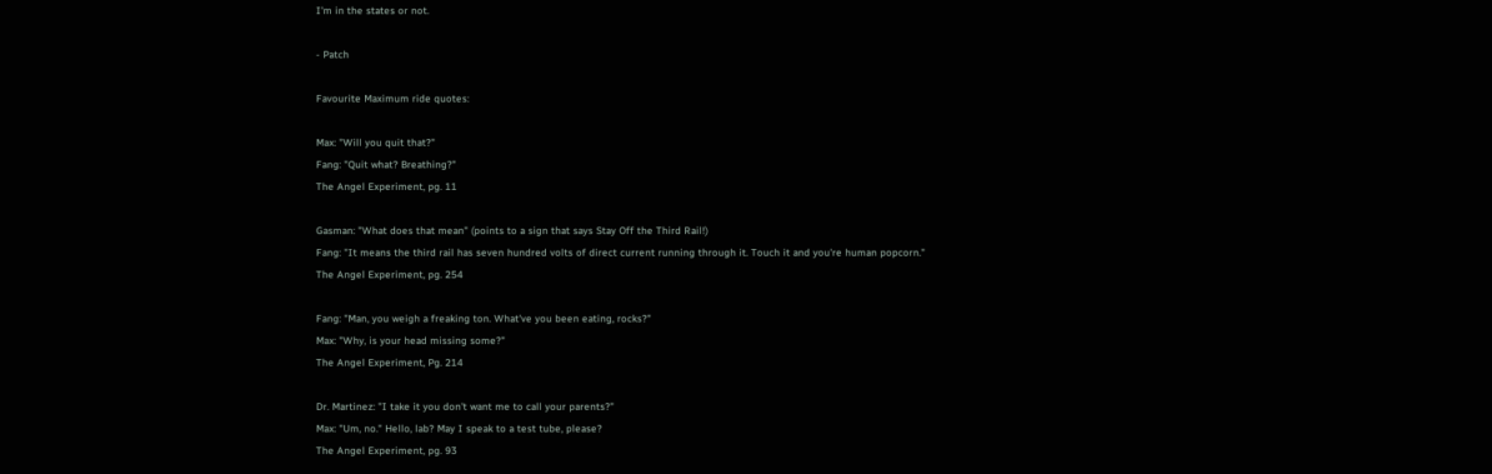I'm in the states or not.

- Patch

Favourite Maximum ride quotes:

Max: "Will you quit that?"
Fang: "Quit what? Breathing?"
The Angel Experiment, pg. 11

Gasman: "What does that mean" (points to a sign that says Stay Off the Third Rail!)
Fang: "It means the third rail has seven hundred volts of direct current running through it. Touch it and you're human popcorn."
The Angel Experiment, pg. 254

Fang: "Man, you weigh a freaking ton. What've you been eating, rocks?"
Max: "Why, is your head missing some?"
The Angel Experiment, Pg. 214

Dr. Martinez: "I take it you don't want me to call your parents?"
Max: "Um, no." Hello, lab? May I speak to a test tube, please?
The Angel Experiment, pg. 93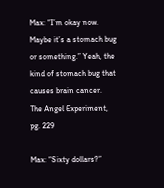Max: “I’m okay now. Maybe it’s a stomach bug or something.” Yeah, the kind of stomach bug that causes brain cancer.
The Angel Experiment,
pg. 229

Max: “Sixty dollars?”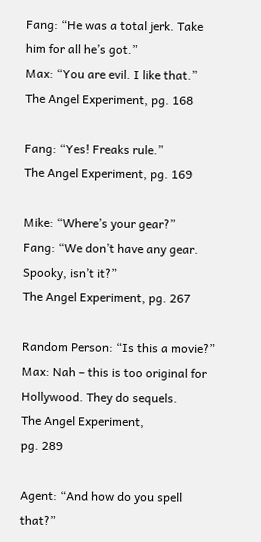Fang: “He was a total jerk. Take him for all he’s got.”
Max: “You are evil. I like that.”
The Angel Experiment, pg. 168

Fang: “Yes! Freaks rule.”
The Angel Experiment, pg. 169

Mike: “Where’s your gear?”
Fang: “We don’t have any gear. Spooky, isn’t it?”
The Angel Experiment, pg. 267

Random Person: “Is this a movie?”
Max: Nah – this is too original for Hollywood. They do sequels.
The Angel Experiment,
pg. 289

Agent: “And how do you spell that?”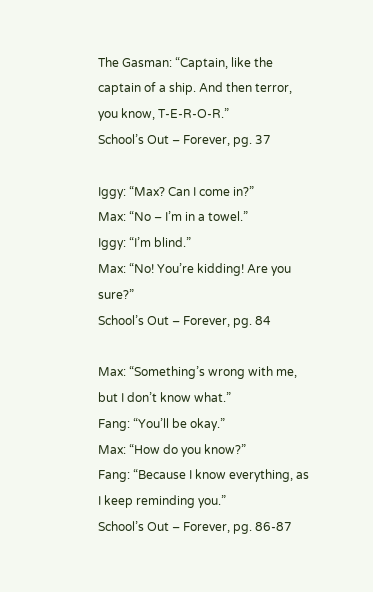The Gasman: “Captain, like the captain of a ship. And then terror, you know, T-E-R-O-R.”
School’s Out – Forever, pg. 37

Iggy: “Max? Can I come in?”
Max: “No – I’m in a towel.”
Iggy: “I’m blind.”
Max: “No! You’re kidding! Are you sure?”
School’s Out – Forever, pg. 84

Max: “Something’s wrong with me, but I don’t know what.”
Fang: “You’ll be okay.”
Max: “How do you know?”
Fang: “Because I know everything, as I keep reminding you.”
School’s Out – Forever, pg. 86-87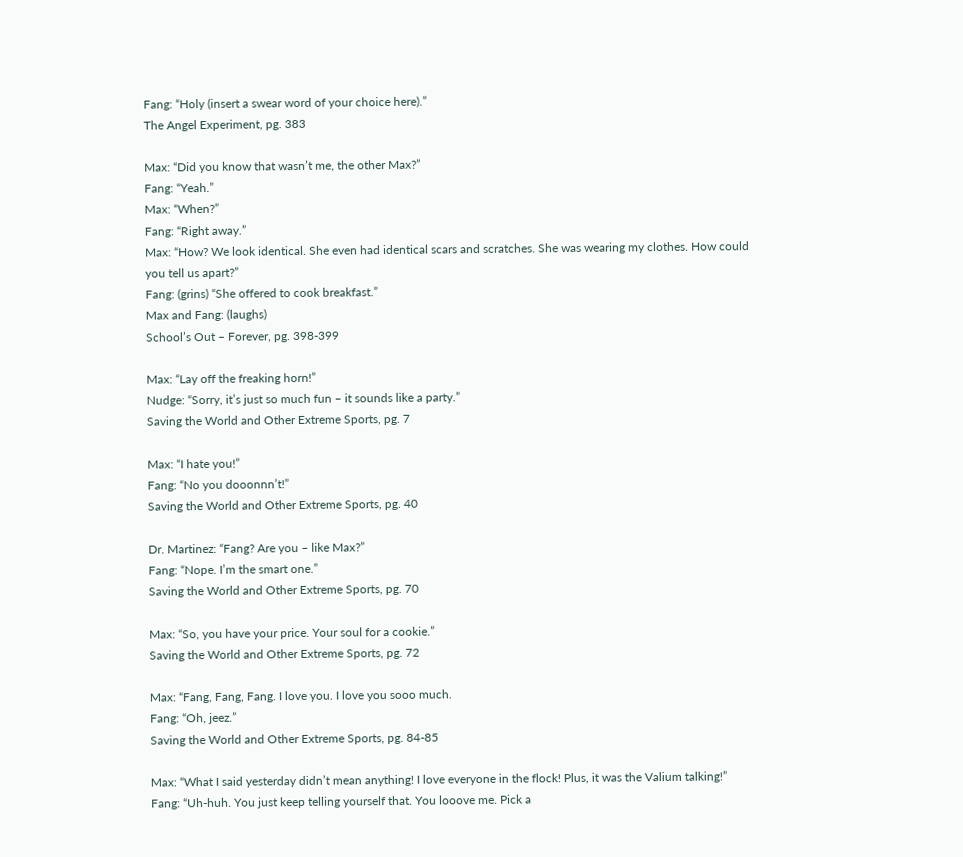Fang: “Holy (insert a swear word of your choice here).”
The Angel Experiment, pg. 383

Max: “Did you know that wasn’t me, the other Max?”
Fang: “Yeah.”
Max: “When?”
Fang: “Right away.”
Max: “How? We look identical. She even had identical scars and scratches. She was wearing my clothes. How could you tell us apart?”
Fang: (grins) “She offered to cook breakfast.”
Max and Fang: (laughs)
School’s Out – Forever, pg. 398-399

Max: “Lay off the freaking horn!”
Nudge: “Sorry, it’s just so much fun – it sounds like a party.”
Saving the World and Other Extreme Sports, pg. 7

Max: “I hate you!”
Fang: “No you dooonnn’t!”
Saving the World and Other Extreme Sports, pg. 40

Dr. Martinez: “Fang? Are you – like Max?”
Fang: “Nope. I’m the smart one.”
Saving the World and Other Extreme Sports, pg. 70

Max: “So, you have your price. Your soul for a cookie.”
Saving the World and Other Extreme Sports, pg. 72

Max: “Fang, Fang, Fang. I love you. I love you sooo much.
Fang: “Oh, jeez.”
Saving the World and Other Extreme Sports, pg. 84-85

Max: “What I said yesterday didn’t mean anything! I love everyone in the flock! Plus, it was the Valium talking!”
Fang: “Uh-huh. You just keep telling yourself that. You looove me. Pick a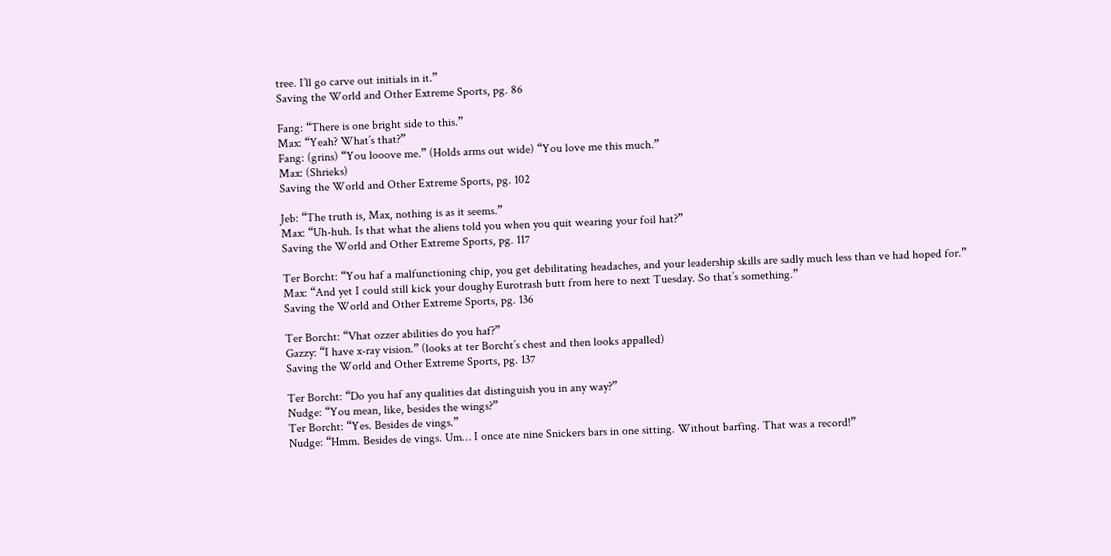tree. I’ll go carve out initials in it.”
Saving the World and Other Extreme Sports, pg. 86

Fang: “There is one bright side to this.”
Max: “Yeah? What’s that?”
Fang: (grins) “You looove me.” (Holds arms out wide) “You love me this much.”
Max: (Shrieks)
Saving the World and Other Extreme Sports, pg. 102

Jeb: “The truth is, Max, nothing is as it seems.”
Max: “Uh-huh. Is that what the aliens told you when you quit wearing your foil hat?”
Saving the World and Other Extreme Sports, pg. 117

Ter Borcht: “You haf a malfunctioning chip, you get debilitating headaches, and your leadership skills are sadly much less than ve had hoped for.”
Max: “And yet I could still kick your doughy Eurotrash butt from here to next Tuesday. So that’s something.”
Saving the World and Other Extreme Sports, pg. 136

Ter Borcht: “Vhat ozzer abilities do you haf?”
Gazzy: “I have x-ray vision.” (looks at ter Borcht’s chest and then looks appalled)
Saving the World and Other Extreme Sports, pg. 137

Ter Borcht: “Do you haf any qualities dat distinguish you in any way?”
Nudge: “You mean, like, besides the wings?”
Ter Borcht: “Yes. Besides de vings.”
Nudge: “Hmm. Besides de vings. Um… I once ate nine Snickers bars in one sitting. Without barfing. That was a record!”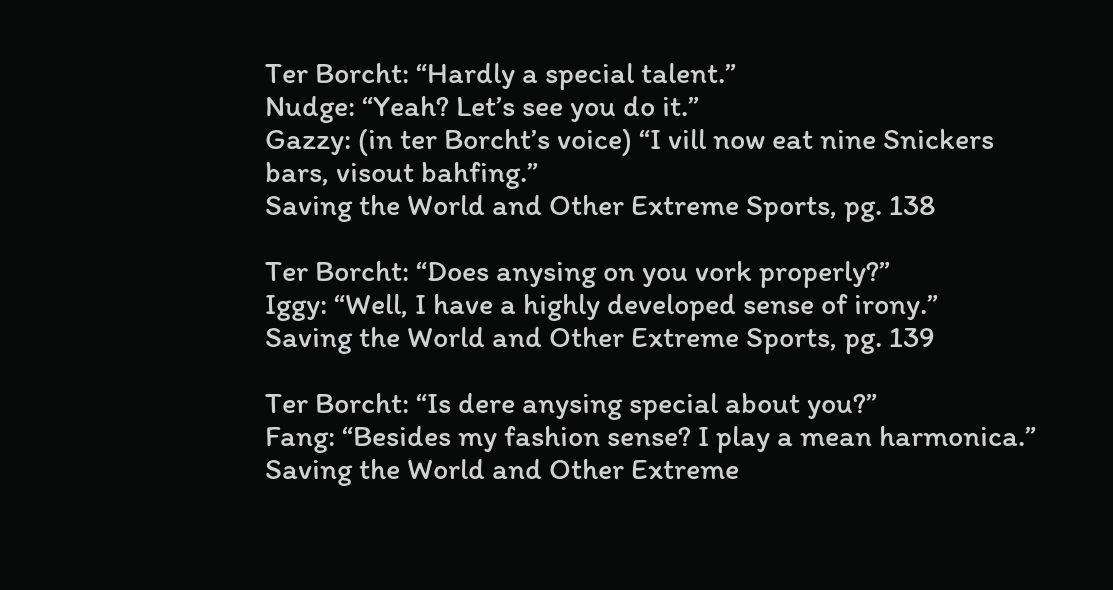Ter Borcht: “Hardly a special talent.”
Nudge: “Yeah? Let’s see you do it.”
Gazzy: (in ter Borcht’s voice) “I vill now eat nine Snickers bars, visout bahfing.”
Saving the World and Other Extreme Sports, pg. 138

Ter Borcht: “Does anysing on you vork properly?”
Iggy: “Well, I have a highly developed sense of irony.”
Saving the World and Other Extreme Sports, pg. 139

Ter Borcht: “Is dere anysing special about you?”
Fang: “Besides my fashion sense? I play a mean harmonica.”
Saving the World and Other Extreme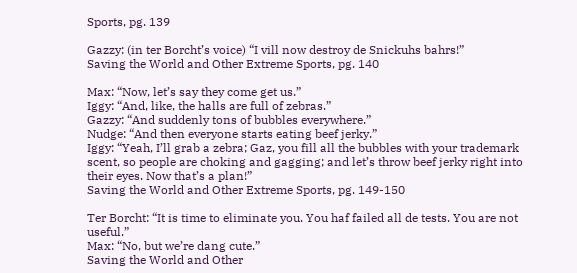Sports, pg. 139

Gazzy: (in ter Borcht’s voice) “I vill now destroy de Snickuhs bahrs!”
Saving the World and Other Extreme Sports, pg. 140

Max: “Now, let’s say they come get us.”
Iggy: “And, like, the halls are full of zebras.”
Gazzy: “And suddenly tons of bubbles everywhere.”
Nudge: “And then everyone starts eating beef jerky.”
Iggy: “Yeah, I’ll grab a zebra; Gaz, you fill all the bubbles with your trademark scent, so people are choking and gagging; and let’s throw beef jerky right into their eyes. Now that’s a plan!”
Saving the World and Other Extreme Sports, pg. 149-150

Ter Borcht: “It is time to eliminate you. You haf failed all de tests. You are not useful.”
Max: “No, but we’re dang cute.”
Saving the World and Other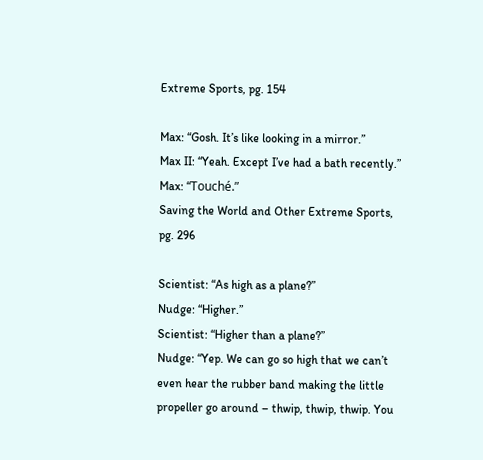Extreme Sports, pg. 154

Max: “Gosh. It’s like looking in a mirror.”
Max II: “Yeah. Except I’ve had a bath recently.”
Max: “Touché.”
Saving the World and Other Extreme Sports, pg. 296

Scientist: “As high as a plane?”
Nudge: “Higher.”
Scientist: “Higher than a plane?”
Nudge: “Yep. We can go so high that we can’t even hear the rubber band making the little propeller go around – thwip, thwip, thwip. You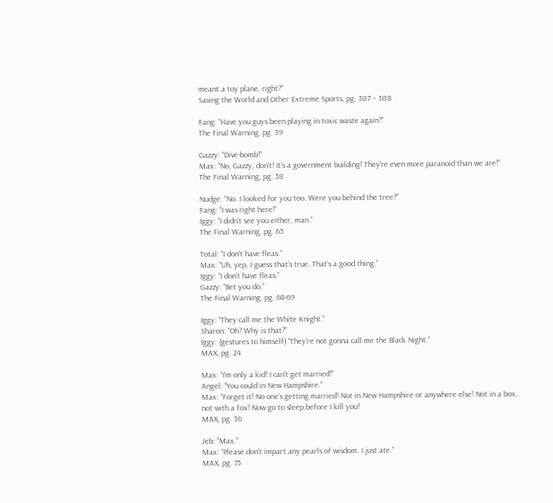meant a toy plane, right?”
Saving the World and Other Extreme Sports, pg. 307 – 308

Fang: “Have you guys been playing in toxic waste again?”
The Final Warning, pg. 39

Gazzy: “Dive-bomb!”
Max: “No, Gazzy, don’t! It’s a government building! They’re even more paranoid than we are!”
The Final Warning, pg. 58

Nudge: “No. I looked for you too. Were you behind the tree?”
Fang: “I was right here!”
Iggy: “I didn’t see you either, man.”
The Final Warning, pg. 65

Total: “I don’t have fleas.”
Max: “Uh, yep, I guess that’s true. That’s a good thing.”
Iggy: “I don’t have fleas.”
Gazzy: “Bet you do.”
The Final Warning, pg. 68-69

Iggy: “They call me the White Knight.”
Sharon: “Oh? Why is that?”
Iggy: (gestures to himself) “They’re not gonna call me the Black Night.”
MAX, pg. 24

Max: “I’m only a kid! I can’t get married!”
Angel: “You could in New Hampshire.”
Max: “Forget it! No one’s getting married! Not in New Hampshire or anywhere else! Not in a box, not with a fox! Now go to sleep,before I kill you!
MAX, pg. 36

Jeb: “Max.”
Max: “Please don’t impart any pearls of wisdom. I just ate.”
MAX, pg. 75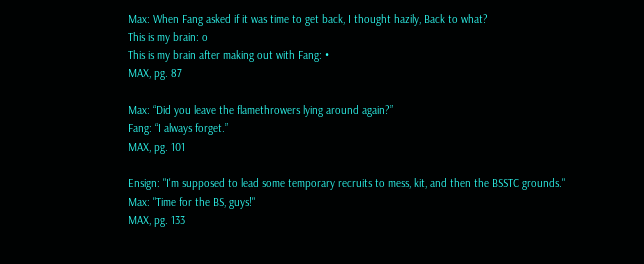Max: When Fang asked if it was time to get back, I thought hazily, Back to what?
This is my brain: o
This is my brain after making out with Fang: •
MAX, pg. 87

Max: “Did you leave the flamethrowers lying around again?”
Fang: “I always forget.”
MAX, pg. 101

Ensign: "I'm supposed to lead some temporary recruits to mess, kit, and then the BSSTC grounds."
Max: "Time for the BS, guys!"
MAX, pg. 133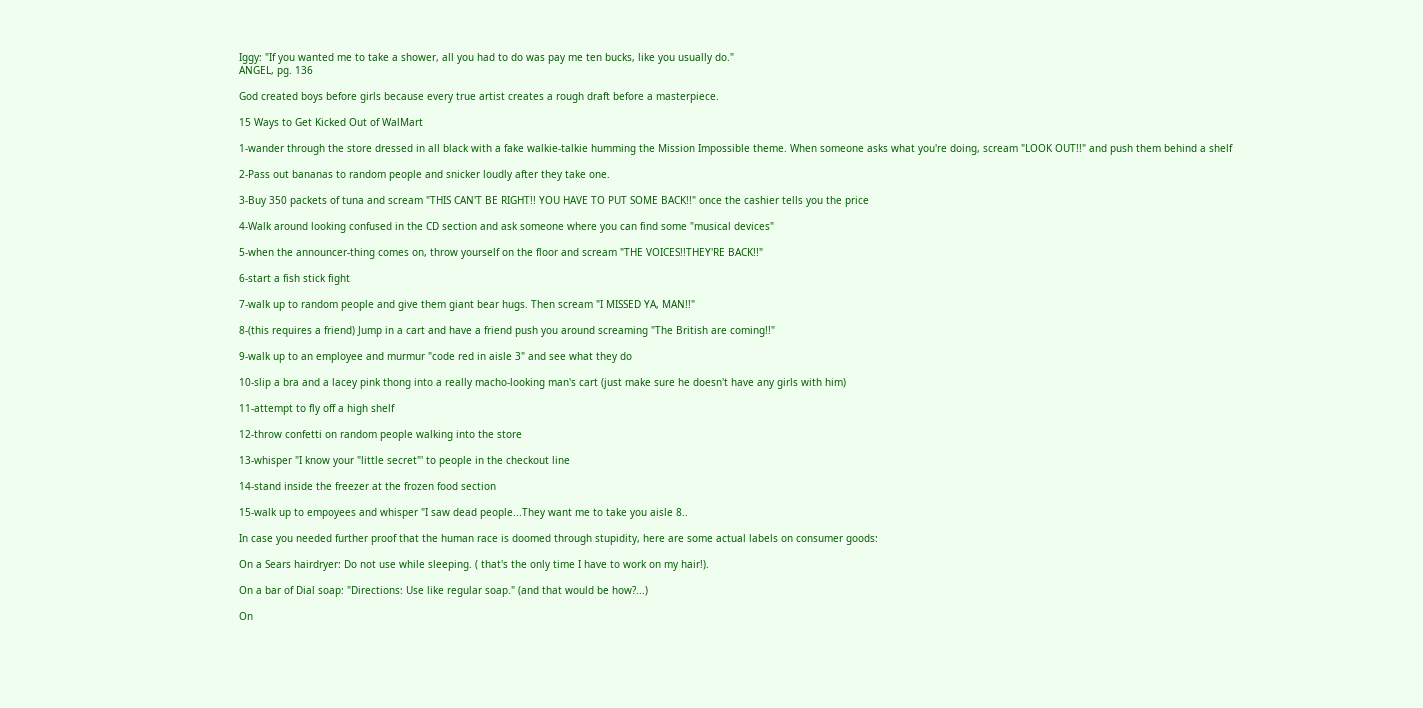Iggy: "If you wanted me to take a shower, all you had to do was pay me ten bucks, like you usually do."
ANGEL, pg. 136

God created boys before girls because every true artist creates a rough draft before a masterpiece.

15 Ways to Get Kicked Out of WalMart

1-wander through the store dressed in all black with a fake walkie-talkie humming the Mission Impossible theme. When someone asks what you're doing, scream "LOOK OUT!!" and push them behind a shelf

2-Pass out bananas to random people and snicker loudly after they take one.

3-Buy 350 packets of tuna and scream "THIS CAN'T BE RIGHT!! YOU HAVE TO PUT SOME BACK!!" once the cashier tells you the price

4-Walk around looking confused in the CD section and ask someone where you can find some "musical devices"

5-when the announcer-thing comes on, throw yourself on the floor and scream "THE VOICES!!THEY'RE BACK!!"

6-start a fish stick fight

7-walk up to random people and give them giant bear hugs. Then scream "I MISSED YA, MAN!!"

8-(this requires a friend) Jump in a cart and have a friend push you around screaming "The British are coming!!"

9-walk up to an employee and murmur "code red in aisle 3" and see what they do

10-slip a bra and a lacey pink thong into a really macho-looking man's cart (just make sure he doesn't have any girls with him)

11-attempt to fly off a high shelf

12-throw confetti on random people walking into the store

13-whisper "I know your "little secret"' to people in the checkout line

14-stand inside the freezer at the frozen food section

15-walk up to empoyees and whisper "I saw dead people...They want me to take you aisle 8..

In case you needed further proof that the human race is doomed through stupidity, here are some actual labels on consumer goods:

On a Sears hairdryer: Do not use while sleeping. ( that's the only time I have to work on my hair!).

On a bar of Dial soap: "Directions: Use like regular soap." (and that would be how?...)

On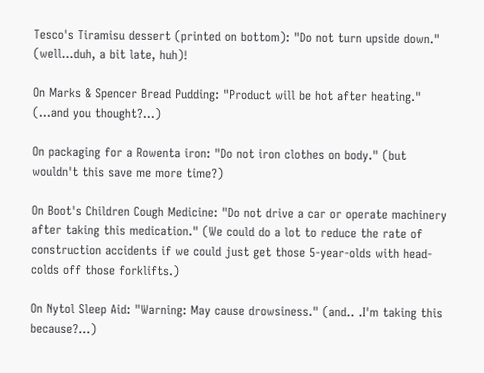Tesco's Tiramisu dessert (printed on bottom): "Do not turn upside down." (well...duh, a bit late, huh)!

On Marks & Spencer Bread Pudding: "Product will be hot after heating." (...and you thought?...)

On packaging for a Rowenta iron: "Do not iron clothes on body." (but wouldn't this save me more time?)

On Boot's Children Cough Medicine: "Do not drive a car or operate machinery after taking this medication." (We could do a lot to reduce the rate of construction accidents if we could just get those 5-year-olds with head-colds off those forklifts.)

On Nytol Sleep Aid: "Warning: May cause drowsiness." (and.. .I'm taking this because?...)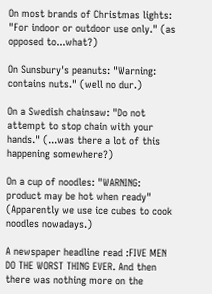On most brands of Christmas lights: "For indoor or outdoor use only." (as opposed to...what?)

On Sunsbury's peanuts: "Warning: contains nuts." (well no dur.)

On a Swedish chainsaw: "Do not attempt to stop chain with your hands." (...was there a lot of this happening somewhere?)

On a cup of noodles: "WARNING: product may be hot when ready" (Apparently we use ice cubes to cook noodles nowadays.)

A newspaper headline read :FIVE MEN DO THE WORST THING EVER. And then there was nothing more on the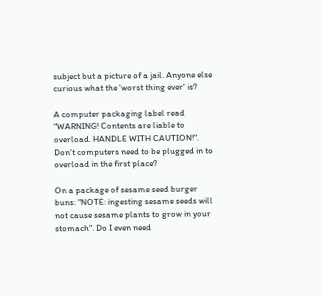subject but a picture of a jail. Anyone else curious what the 'worst thing ever' is?

A computer packaging label read "WARNING! Contents are liable to overload. HANDLE WITH CAUTION!". Don't computers need to be plugged in to overload in the first place?

On a package of sesame seed burger buns: "NOTE: ingesting sesame seeds will not cause sesame plants to grow in your stomach". Do I even need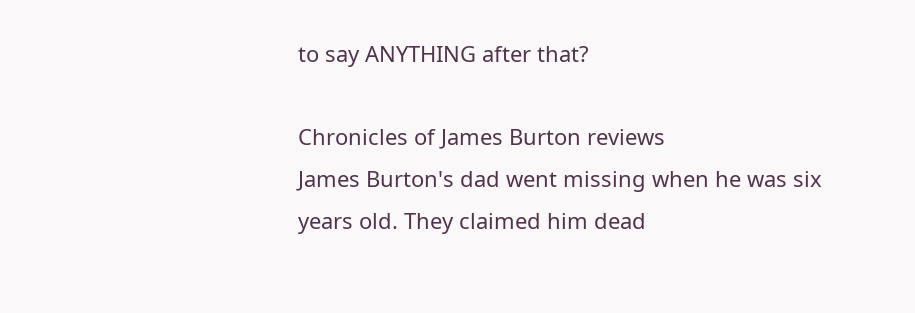to say ANYTHING after that?

Chronicles of James Burton reviews
James Burton's dad went missing when he was six years old. They claimed him dead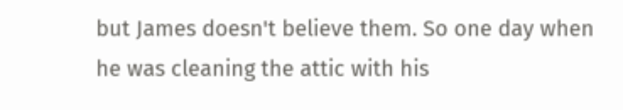but James doesn't believe them. So one day when he was cleaning the attic with his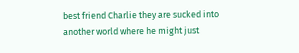best friend Charlie they are sucked into another world where he might just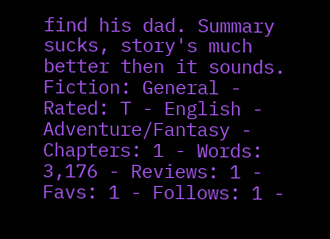find his dad. Summary sucks, story's much better then it sounds.
Fiction: General - Rated: T - English - Adventure/Fantasy - Chapters: 1 - Words: 3,176 - Reviews: 1 - Favs: 1 - Follows: 1 -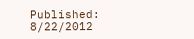Published: 8/22/2012